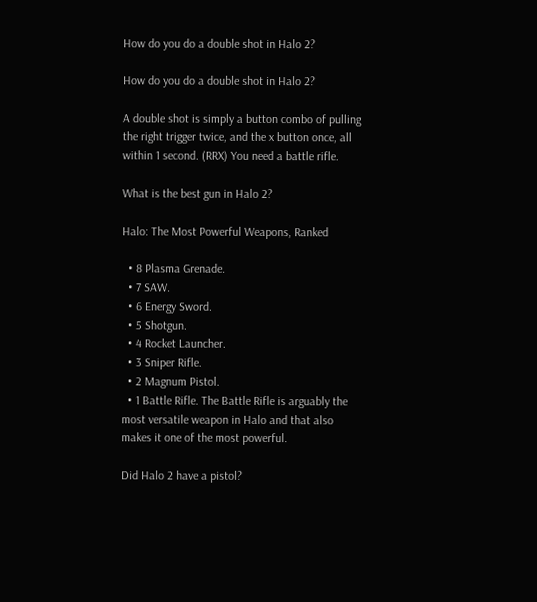How do you do a double shot in Halo 2?

How do you do a double shot in Halo 2?

A double shot is simply a button combo of pulling the right trigger twice, and the x button once, all within 1 second. (RRX) You need a battle rifle.

What is the best gun in Halo 2?

Halo: The Most Powerful Weapons, Ranked

  • 8 Plasma Grenade.
  • 7 SAW.
  • 6 Energy Sword.
  • 5 Shotgun.
  • 4 Rocket Launcher.
  • 3 Sniper Rifle.
  • 2 Magnum Pistol.
  • 1 Battle Rifle. The Battle Rifle is arguably the most versatile weapon in Halo and that also makes it one of the most powerful.

Did Halo 2 have a pistol?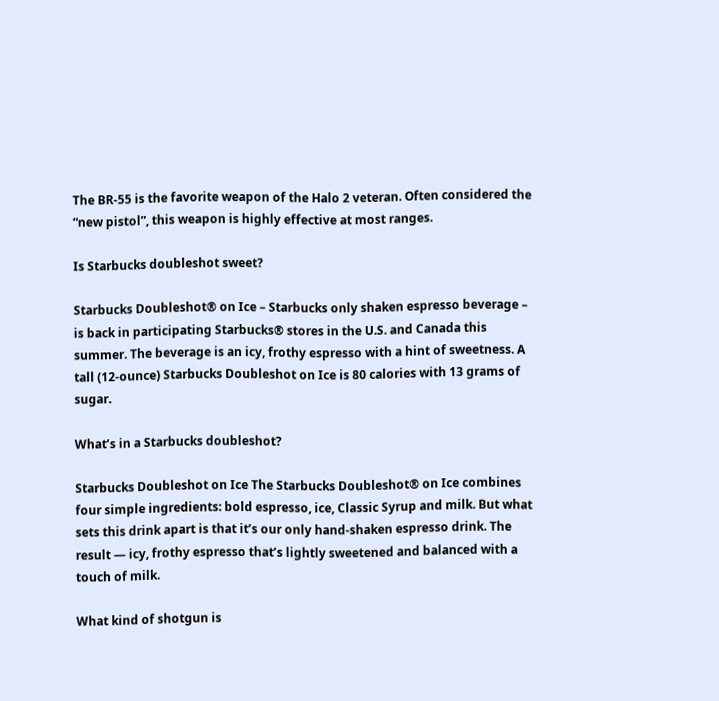The BR-55 is the favorite weapon of the Halo 2 veteran. Often considered the “new pistol”, this weapon is highly effective at most ranges.

Is Starbucks doubleshot sweet?

Starbucks Doubleshot® on Ice – Starbucks only shaken espresso beverage – is back in participating Starbucks® stores in the U.S. and Canada this summer. The beverage is an icy, frothy espresso with a hint of sweetness. A tall (12-ounce) Starbucks Doubleshot on Ice is 80 calories with 13 grams of sugar.

What’s in a Starbucks doubleshot?

Starbucks Doubleshot on Ice The Starbucks Doubleshot® on Ice combines four simple ingredients: bold espresso, ice, Classic Syrup and milk. But what sets this drink apart is that it’s our only hand-shaken espresso drink. The result — icy, frothy espresso that’s lightly sweetened and balanced with a touch of milk.

What kind of shotgun is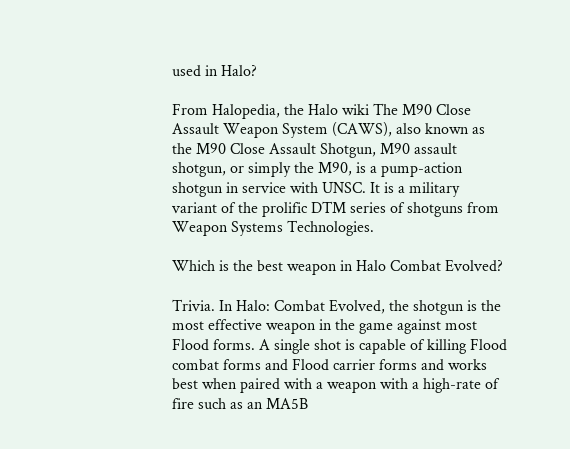used in Halo?

From Halopedia, the Halo wiki The M90 Close Assault Weapon System (CAWS), also known as the M90 Close Assault Shotgun, M90 assault shotgun, or simply the M90, is a pump-action shotgun in service with UNSC. It is a military variant of the prolific DTM series of shotguns from Weapon Systems Technologies.

Which is the best weapon in Halo Combat Evolved?

Trivia. In Halo: Combat Evolved, the shotgun is the most effective weapon in the game against most Flood forms. A single shot is capable of killing Flood combat forms and Flood carrier forms and works best when paired with a weapon with a high-rate of fire such as an MA5B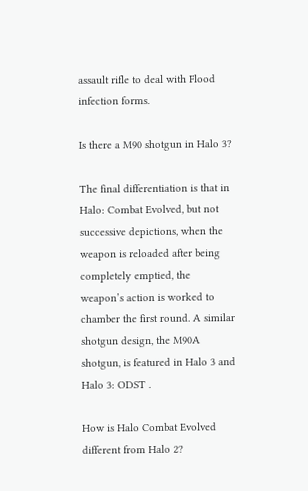assault rifle to deal with Flood infection forms.

Is there a M90 shotgun in Halo 3?

The final differentiation is that in Halo: Combat Evolved, but not successive depictions, when the weapon is reloaded after being completely emptied, the weapon’s action is worked to chamber the first round. A similar shotgun design, the M90A shotgun, is featured in Halo 3 and Halo 3: ODST .

How is Halo Combat Evolved different from Halo 2?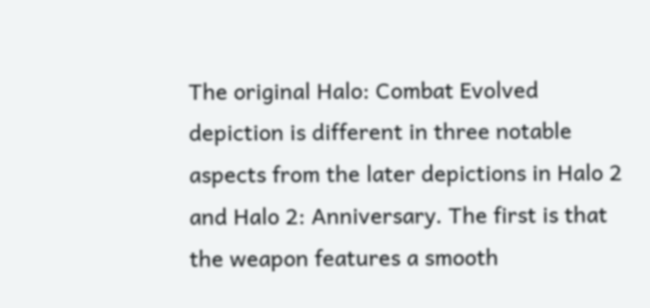The original Halo: Combat Evolved depiction is different in three notable aspects from the later depictions in Halo 2 and Halo 2: Anniversary. The first is that the weapon features a smooth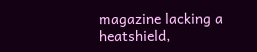magazine lacking a heatshield,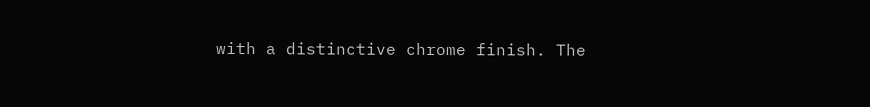with a distinctive chrome finish. The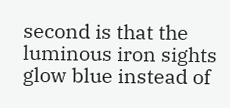second is that the luminous iron sights glow blue instead of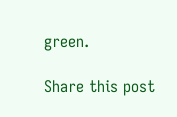green.

Share this post